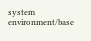system environment/base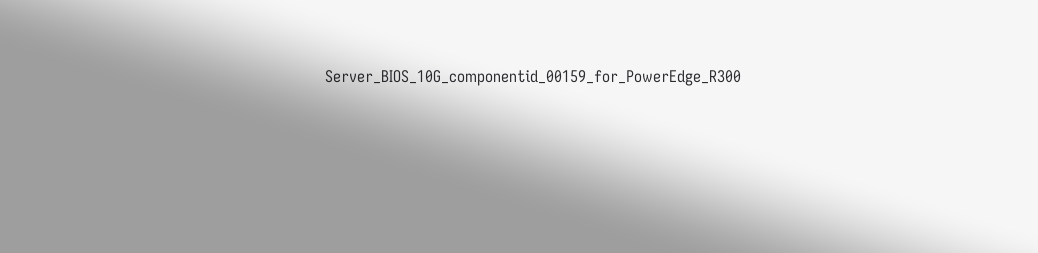Server_BIOS_10G_componentid_00159_for_PowerEdge_R300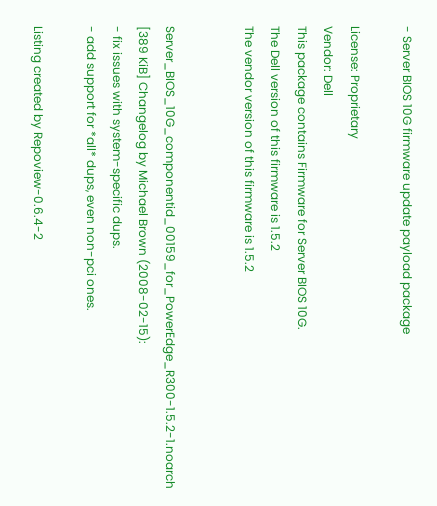- Server BIOS 10G firmware update payload package

License: Proprietary
Vendor: Dell
This package contains Firmware for Server BIOS 10G.
The Dell version of this firmware is 1.5.2
The vendor version of this firmware is 1.5.2


Server_BIOS_10G_componentid_00159_for_PowerEdge_R300-1.5.2-1.noarch [389 KiB] Changelog by Michael Brown (2008-02-15):
- fix issues with system-specific dups.
- add support for *all* dups, even non-pci ones.

Listing created by Repoview-0.6.4-2